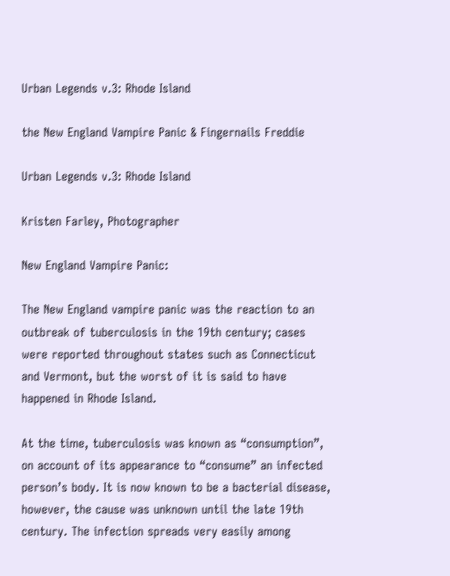Urban Legends v.3: Rhode Island

the New England Vampire Panic & Fingernails Freddie

Urban Legends v.3: Rhode Island

Kristen Farley, Photographer

New England Vampire Panic:

The New England vampire panic was the reaction to an outbreak of tuberculosis in the 19th century; cases were reported throughout states such as Connecticut and Vermont, but the worst of it is said to have happened in Rhode Island.

At the time, tuberculosis was known as “consumption”, on account of its appearance to “consume” an infected person’s body. It is now known to be a bacterial disease, however, the cause was unknown until the late 19th century. The infection spreads very easily among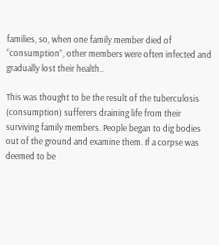families, so, when one family member died of “consumption”, other members were often infected and gradually lost their health..

This was thought to be the result of the tuberculosis (consumption) sufferers draining life from their surviving family members. People began to dig bodies out of the ground and examine them. If a corpse was deemed to be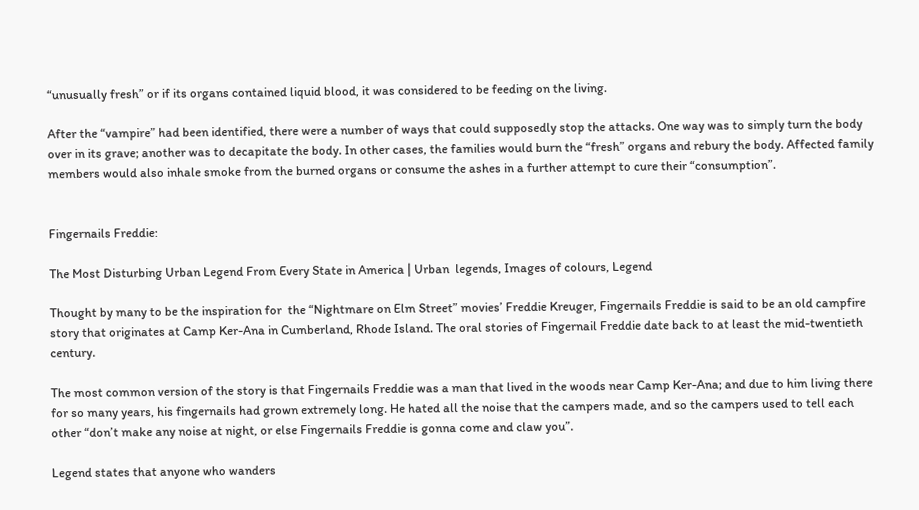“unusually fresh” or if its organs contained liquid blood, it was considered to be feeding on the living.

After the “vampire” had been identified, there were a number of ways that could supposedly stop the attacks. One way was to simply turn the body over in its grave; another was to decapitate the body. In other cases, the families would burn the “fresh” organs and rebury the body. Affected family members would also inhale smoke from the burned organs or consume the ashes in a further attempt to cure their “consumption”.


Fingernails Freddie:

The Most Disturbing Urban Legend From Every State in America | Urban  legends, Images of colours, Legend

Thought by many to be the inspiration for  the “Nightmare on Elm Street” movies’ Freddie Kreuger, Fingernails Freddie is said to be an old campfire story that originates at Camp Ker-Ana in Cumberland, Rhode Island. The oral stories of Fingernail Freddie date back to at least the mid-twentieth century.

The most common version of the story is that Fingernails Freddie was a man that lived in the woods near Camp Ker-Ana; and due to him living there for so many years, his fingernails had grown extremely long. He hated all the noise that the campers made, and so the campers used to tell each other “don’t make any noise at night, or else Fingernails Freddie is gonna come and claw you”.

Legend states that anyone who wanders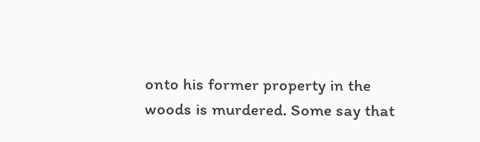onto his former property in the woods is murdered. Some say that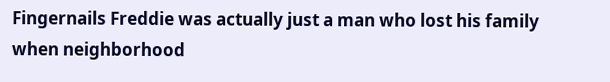Fingernails Freddie was actually just a man who lost his family when neighborhood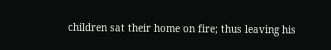children sat their home on fire; thus leaving his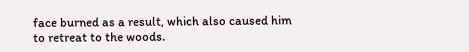face burned as a result, which also caused him to retreat to the woods.